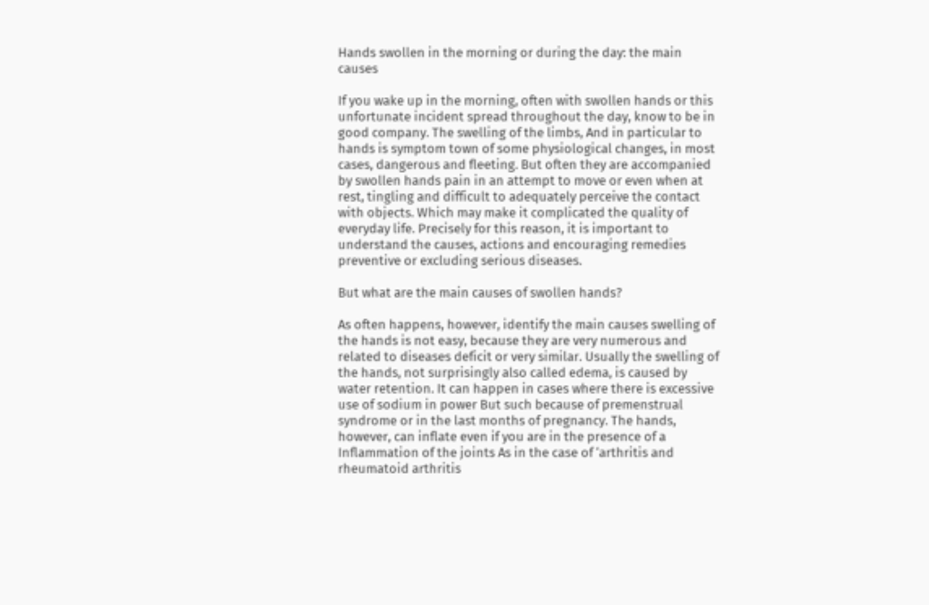Hands swollen in the morning or during the day: the main causes

If you wake up in the morning, often with swollen hands or this unfortunate incident spread throughout the day, know to be in good company. The swelling of the limbs, And in particular to hands is symptom town of some physiological changes, in most cases, dangerous and fleeting. But often they are accompanied by swollen hands pain in an attempt to move or even when at rest, tingling and difficult to adequately perceive the contact with objects. Which may make it complicated the quality of everyday life. Precisely for this reason, it is important to understand the causes, actions and encouraging remedies preventive or excluding serious diseases.

But what are the main causes of swollen hands?

As often happens, however, identify the main causes swelling of the hands is not easy, because they are very numerous and related to diseases deficit or very similar. Usually the swelling of the hands, not surprisingly also called edema, is caused by water retention. It can happen in cases where there is excessive use of sodium in power But such because of premenstrual syndrome or in the last months of pregnancy. The hands, however, can inflate even if you are in the presence of a Inflammation of the joints As in the case of ‘arthritis and rheumatoid arthritis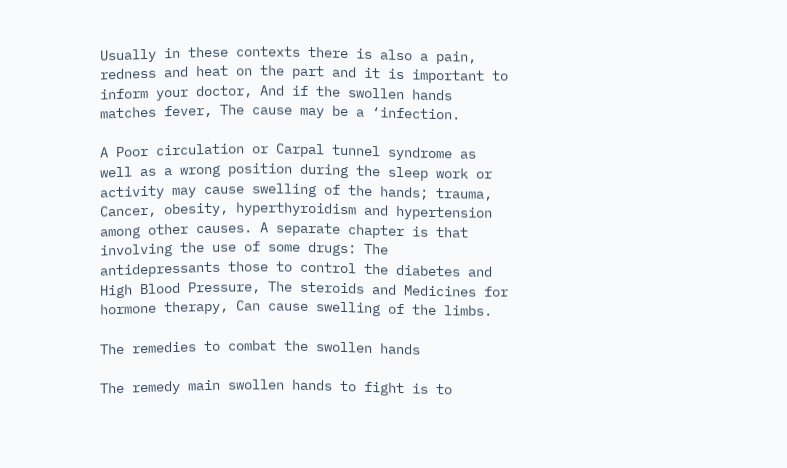Usually in these contexts there is also a pain, redness and heat on the part and it is important to inform your doctor, And if the swollen hands matches fever, The cause may be a ‘infection.

A Poor circulation or Carpal tunnel syndrome as well as a wrong position during the sleep work or activity may cause swelling of the hands; trauma, Cancer, obesity, hyperthyroidism and hypertension among other causes. A separate chapter is that involving the use of some drugs: The antidepressants those to control the diabetes and High Blood Pressure, The steroids and Medicines for hormone therapy, Can cause swelling of the limbs.

The remedies to combat the swollen hands

The remedy main swollen hands to fight is to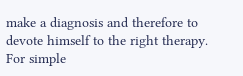make a diagnosis and therefore to devote himself to the right therapy. For simple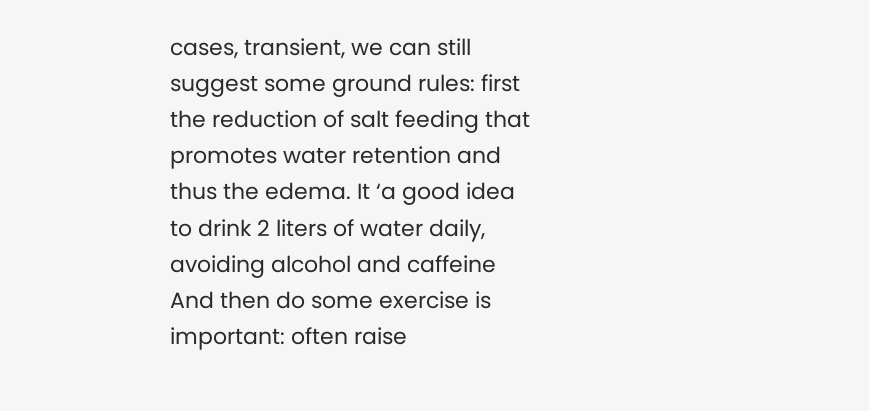cases, transient, we can still suggest some ground rules: first the reduction of salt feeding that promotes water retention and thus the edema. It ‘a good idea to drink 2 liters of water daily, avoiding alcohol and caffeine And then do some exercise is important: often raise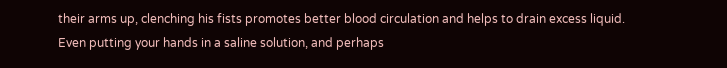their arms up, clenching his fists promotes better blood circulation and helps to drain excess liquid. Even putting your hands in a saline solution, and perhaps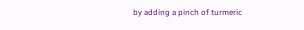by adding a pinch of turmeric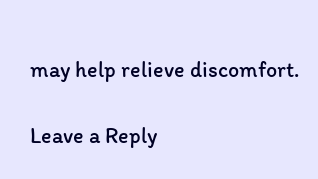may help relieve discomfort.

Leave a Reply